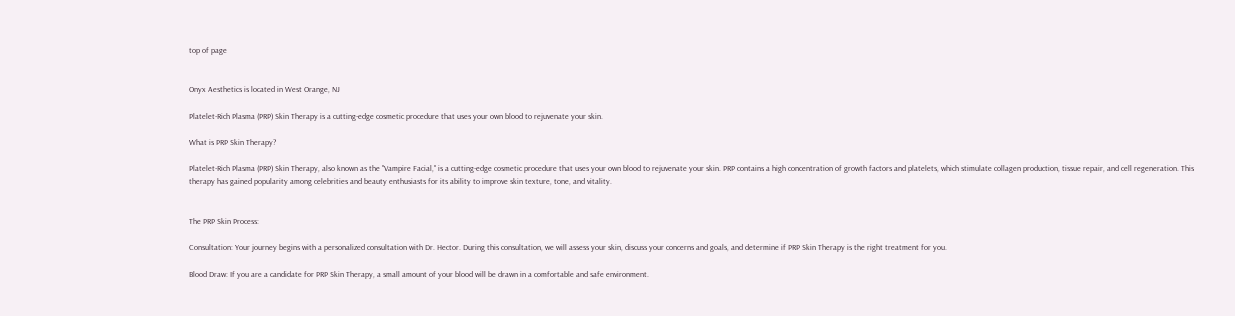top of page


Onyx Aesthetics is located in West Orange, NJ

Platelet-Rich Plasma (PRP) Skin Therapy is a cutting-edge cosmetic procedure that uses your own blood to rejuvenate your skin.

What is PRP Skin Therapy?

Platelet-Rich Plasma (PRP) Skin Therapy, also known as the "Vampire Facial," is a cutting-edge cosmetic procedure that uses your own blood to rejuvenate your skin. PRP contains a high concentration of growth factors and platelets, which stimulate collagen production, tissue repair, and cell regeneration. This therapy has gained popularity among celebrities and beauty enthusiasts for its ability to improve skin texture, tone, and vitality.


The PRP Skin Process:

Consultation: Your journey begins with a personalized consultation with Dr. Hector. During this consultation, we will assess your skin, discuss your concerns and goals, and determine if PRP Skin Therapy is the right treatment for you.

Blood Draw: If you are a candidate for PRP Skin Therapy, a small amount of your blood will be drawn in a comfortable and safe environment.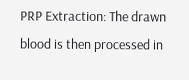PRP Extraction: The drawn blood is then processed in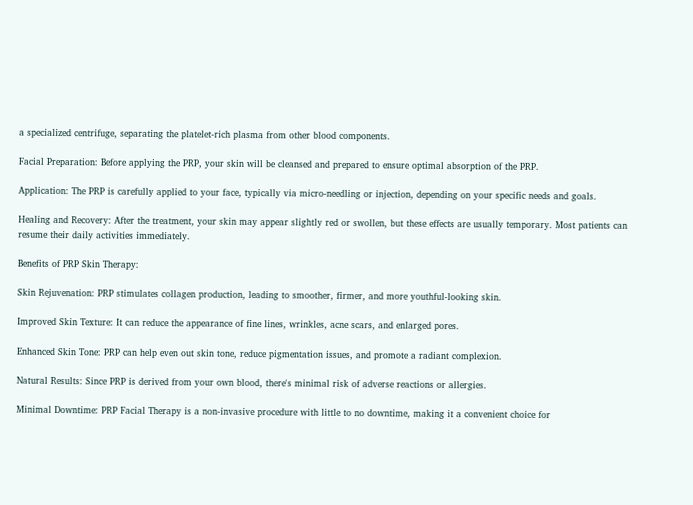a specialized centrifuge, separating the platelet-rich plasma from other blood components.

Facial Preparation: Before applying the PRP, your skin will be cleansed and prepared to ensure optimal absorption of the PRP.

Application: The PRP is carefully applied to your face, typically via micro-needling or injection, depending on your specific needs and goals.

Healing and Recovery: After the treatment, your skin may appear slightly red or swollen, but these effects are usually temporary. Most patients can resume their daily activities immediately.

Benefits of PRP Skin Therapy:

Skin Rejuvenation: PRP stimulates collagen production, leading to smoother, firmer, and more youthful-looking skin.

Improved Skin Texture: It can reduce the appearance of fine lines, wrinkles, acne scars, and enlarged pores.

Enhanced Skin Tone: PRP can help even out skin tone, reduce pigmentation issues, and promote a radiant complexion.

Natural Results: Since PRP is derived from your own blood, there's minimal risk of adverse reactions or allergies.

Minimal Downtime: PRP Facial Therapy is a non-invasive procedure with little to no downtime, making it a convenient choice for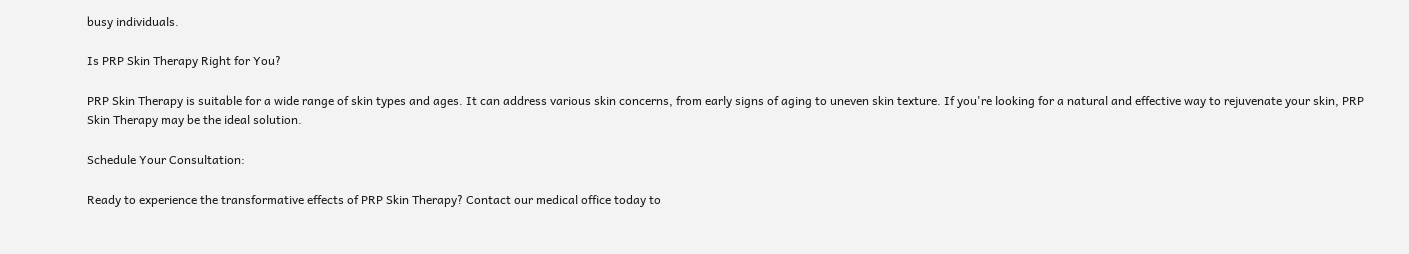busy individuals.

Is PRP Skin Therapy Right for You?

PRP Skin Therapy is suitable for a wide range of skin types and ages. It can address various skin concerns, from early signs of aging to uneven skin texture. If you're looking for a natural and effective way to rejuvenate your skin, PRP Skin Therapy may be the ideal solution.

Schedule Your Consultation:

Ready to experience the transformative effects of PRP Skin Therapy? Contact our medical office today to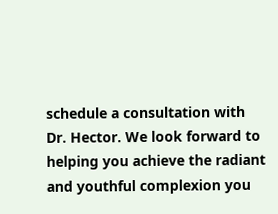schedule a consultation with Dr. Hector. We look forward to helping you achieve the radiant and youthful complexion you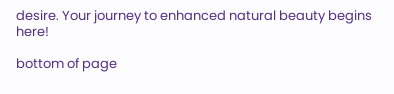desire. Your journey to enhanced natural beauty begins here!

bottom of page